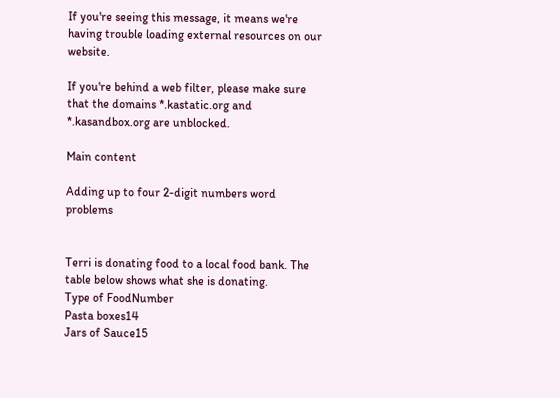If you're seeing this message, it means we're having trouble loading external resources on our website.

If you're behind a web filter, please make sure that the domains *.kastatic.org and *.kasandbox.org are unblocked.

Main content

Adding up to four 2-digit numbers word problems


Terri is donating food to a local food bank. The table below shows what she is donating.
Type of FoodNumber
Pasta boxes14
Jars of Sauce15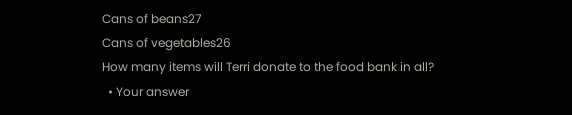Cans of beans27
Cans of vegetables26
How many items will Terri donate to the food bank in all?
  • Your answer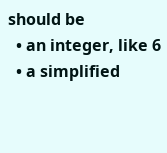should be
  • an integer, like 6
  • a simplified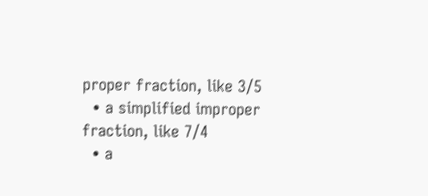proper fraction, like 3/5
  • a simplified improper fraction, like 7/4
  • a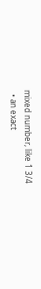mixed number, like 1 3/4
  • an exact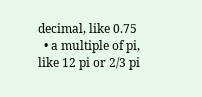decimal, like 0.75
  • a multiple of pi, like 12 pi or 2/3 pi